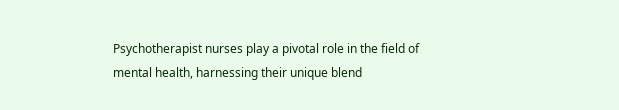Psychotherapist nurses play a pivotal role in the field of mental health, harnessing their unique blend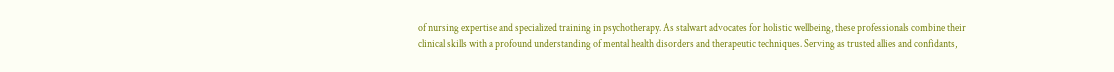of nursing expertise and specialized training in psychotherapy. As stalwart advocates for holistic wellbeing, these professionals combine their clinical skills with a profound understanding of mental health disorders and therapeutic techniques. Serving as trusted allies and confidants,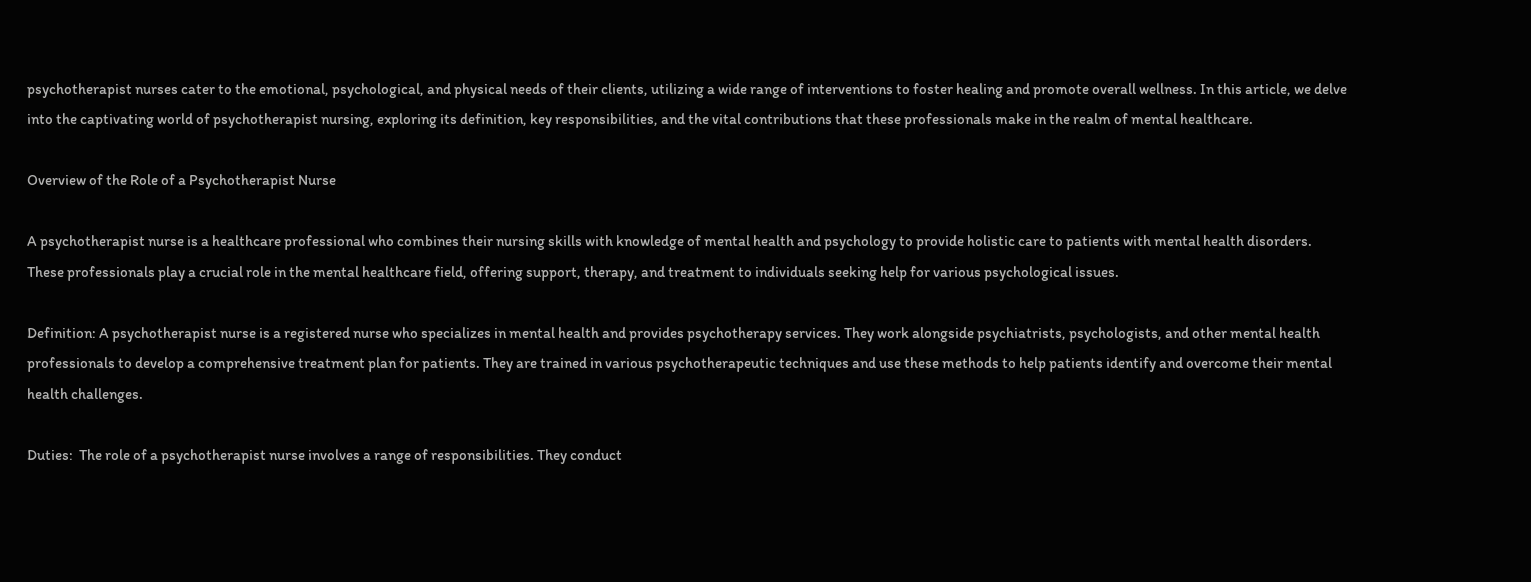psychotherapist nurses cater to the emotional, psychological, and physical needs of their clients, utilizing a wide range of interventions to foster healing and promote overall wellness. In this article, we delve into the captivating world of psychotherapist nursing, exploring its definition, key responsibilities, and the vital contributions that these professionals make in the realm of mental healthcare.

Overview of the Role of a Psychotherapist Nurse

A psychotherapist nurse is a healthcare professional who combines their nursing skills with knowledge of mental health and psychology to provide holistic care to patients with mental health disorders. These professionals play a crucial role in the mental healthcare field, offering support, therapy, and treatment to individuals seeking help for various psychological issues.

Definition: A psychotherapist nurse is a registered nurse who specializes in mental health and provides psychotherapy services. They work alongside psychiatrists, psychologists, and other mental health professionals to develop a comprehensive treatment plan for patients. They are trained in various psychotherapeutic techniques and use these methods to help patients identify and overcome their mental health challenges.

Duties:  The role of a psychotherapist nurse involves a range of responsibilities. They conduct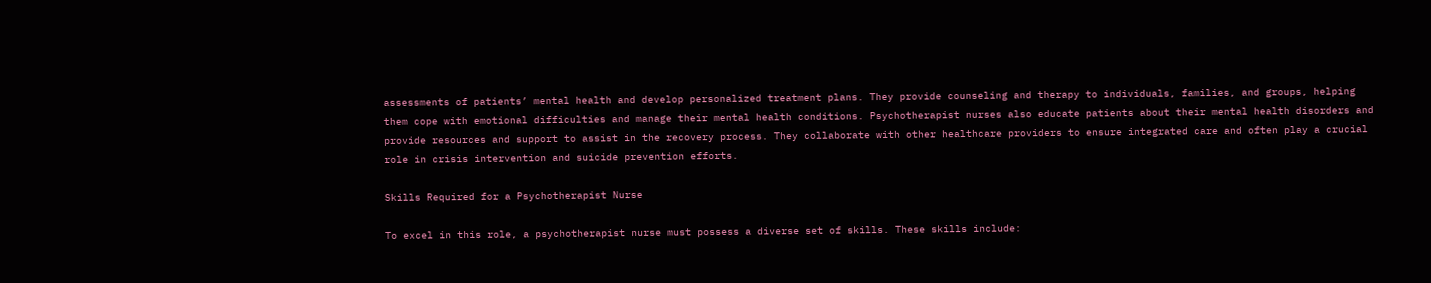assessments of patients’ mental health and develop personalized treatment plans. They provide counseling and therapy to individuals, families, and groups, helping them cope with emotional difficulties and manage their mental health conditions. Psychotherapist nurses also educate patients about their mental health disorders and provide resources and support to assist in the recovery process. They collaborate with other healthcare providers to ensure integrated care and often play a crucial role in crisis intervention and suicide prevention efforts.

Skills Required for a Psychotherapist Nurse

To excel in this role, a psychotherapist nurse must possess a diverse set of skills. These skills include: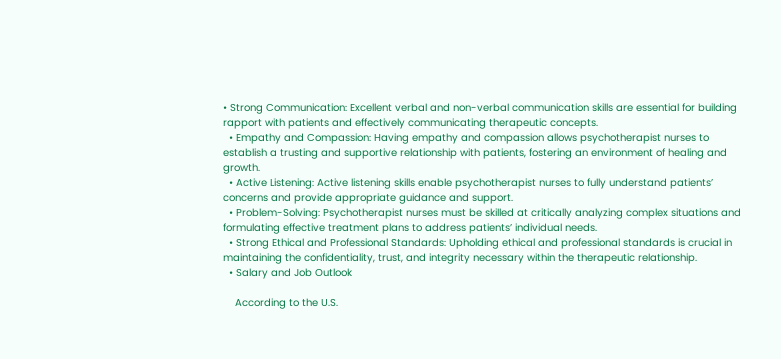• Strong Communication: Excellent verbal and non-verbal communication skills are essential for building rapport with patients and effectively communicating therapeutic concepts.
  • Empathy and Compassion: Having empathy and compassion allows psychotherapist nurses to establish a trusting and supportive relationship with patients, fostering an environment of healing and growth.
  • Active Listening: Active listening skills enable psychotherapist nurses to fully understand patients’ concerns and provide appropriate guidance and support.
  • Problem-Solving: Psychotherapist nurses must be skilled at critically analyzing complex situations and formulating effective treatment plans to address patients’ individual needs.
  • Strong Ethical and Professional Standards: Upholding ethical and professional standards is crucial in maintaining the confidentiality, trust, and integrity necessary within the therapeutic relationship.
  • Salary and Job Outlook

    According to the U.S.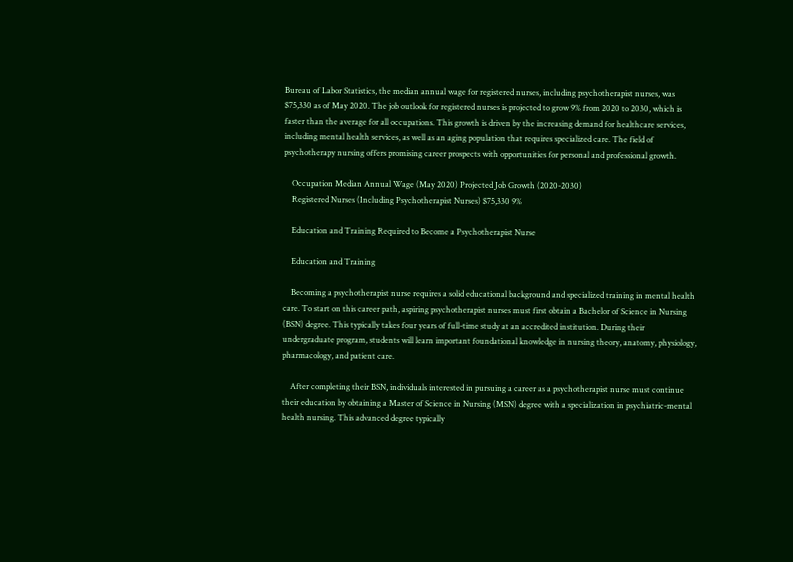Bureau of Labor Statistics, the median annual wage for registered nurses, including psychotherapist nurses, was $75,330 as of May 2020. The job outlook for registered nurses is projected to grow 9% from 2020 to 2030, which is faster than the average for all occupations. This growth is driven by the increasing demand for healthcare services, including mental health services, as well as an aging population that requires specialized care. The field of psychotherapy nursing offers promising career prospects with opportunities for personal and professional growth.

    Occupation Median Annual Wage (May 2020) Projected Job Growth (2020-2030)
    Registered Nurses (Including Psychotherapist Nurses) $75,330 9%

    Education and Training Required to Become a Psychotherapist Nurse

    Education and Training

    Becoming a psychotherapist nurse requires a solid educational background and specialized training in mental health care. To start on this career path, aspiring psychotherapist nurses must first obtain a Bachelor of Science in Nursing (BSN) degree. This typically takes four years of full-time study at an accredited institution. During their undergraduate program, students will learn important foundational knowledge in nursing theory, anatomy, physiology, pharmacology, and patient care.

    After completing their BSN, individuals interested in pursuing a career as a psychotherapist nurse must continue their education by obtaining a Master of Science in Nursing (MSN) degree with a specialization in psychiatric-mental health nursing. This advanced degree typically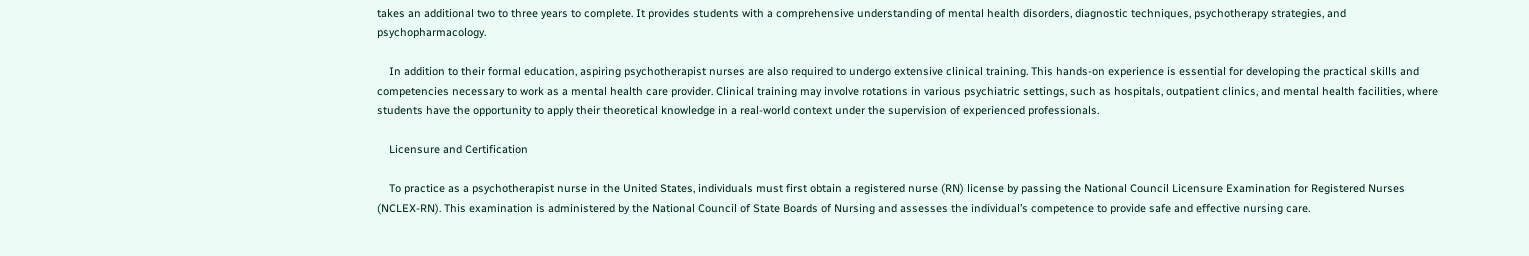takes an additional two to three years to complete. It provides students with a comprehensive understanding of mental health disorders, diagnostic techniques, psychotherapy strategies, and psychopharmacology.

    In addition to their formal education, aspiring psychotherapist nurses are also required to undergo extensive clinical training. This hands-on experience is essential for developing the practical skills and competencies necessary to work as a mental health care provider. Clinical training may involve rotations in various psychiatric settings, such as hospitals, outpatient clinics, and mental health facilities, where students have the opportunity to apply their theoretical knowledge in a real-world context under the supervision of experienced professionals.

    Licensure and Certification

    To practice as a psychotherapist nurse in the United States, individuals must first obtain a registered nurse (RN) license by passing the National Council Licensure Examination for Registered Nurses (NCLEX-RN). This examination is administered by the National Council of State Boards of Nursing and assesses the individual’s competence to provide safe and effective nursing care.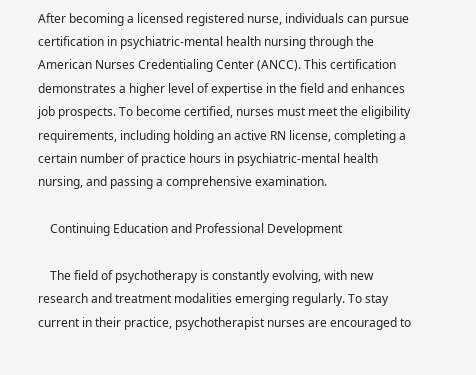After becoming a licensed registered nurse, individuals can pursue certification in psychiatric-mental health nursing through the American Nurses Credentialing Center (ANCC). This certification demonstrates a higher level of expertise in the field and enhances job prospects. To become certified, nurses must meet the eligibility requirements, including holding an active RN license, completing a certain number of practice hours in psychiatric-mental health nursing, and passing a comprehensive examination.

    Continuing Education and Professional Development

    The field of psychotherapy is constantly evolving, with new research and treatment modalities emerging regularly. To stay current in their practice, psychotherapist nurses are encouraged to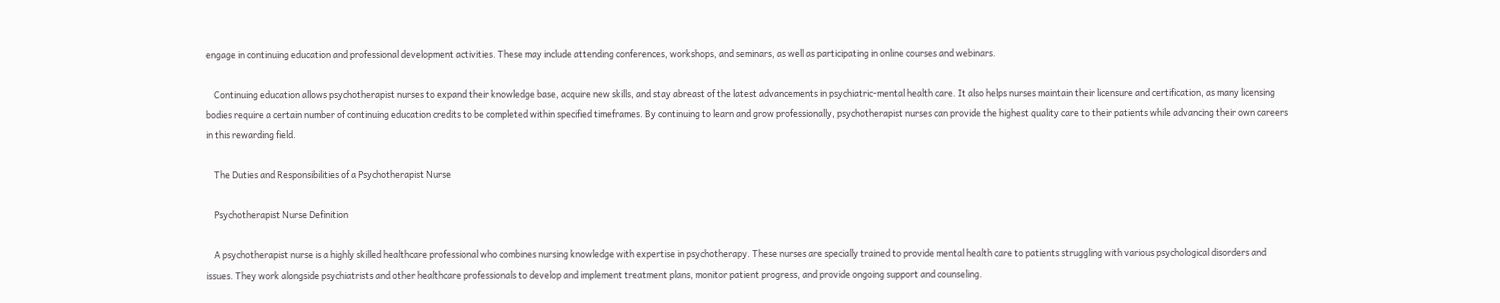engage in continuing education and professional development activities. These may include attending conferences, workshops, and seminars, as well as participating in online courses and webinars.

    Continuing education allows psychotherapist nurses to expand their knowledge base, acquire new skills, and stay abreast of the latest advancements in psychiatric-mental health care. It also helps nurses maintain their licensure and certification, as many licensing bodies require a certain number of continuing education credits to be completed within specified timeframes. By continuing to learn and grow professionally, psychotherapist nurses can provide the highest quality care to their patients while advancing their own careers in this rewarding field.

    The Duties and Responsibilities of a Psychotherapist Nurse

    Psychotherapist Nurse Definition

    A psychotherapist nurse is a highly skilled healthcare professional who combines nursing knowledge with expertise in psychotherapy. These nurses are specially trained to provide mental health care to patients struggling with various psychological disorders and issues. They work alongside psychiatrists and other healthcare professionals to develop and implement treatment plans, monitor patient progress, and provide ongoing support and counseling.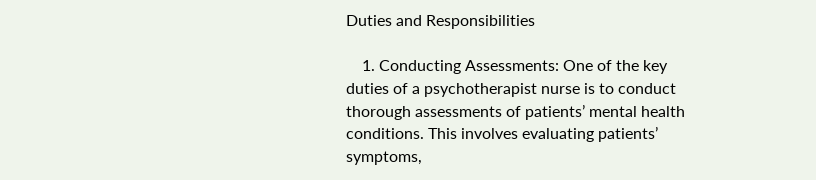Duties and Responsibilities

    1. Conducting Assessments: One of the key duties of a psychotherapist nurse is to conduct thorough assessments of patients’ mental health conditions. This involves evaluating patients’ symptoms,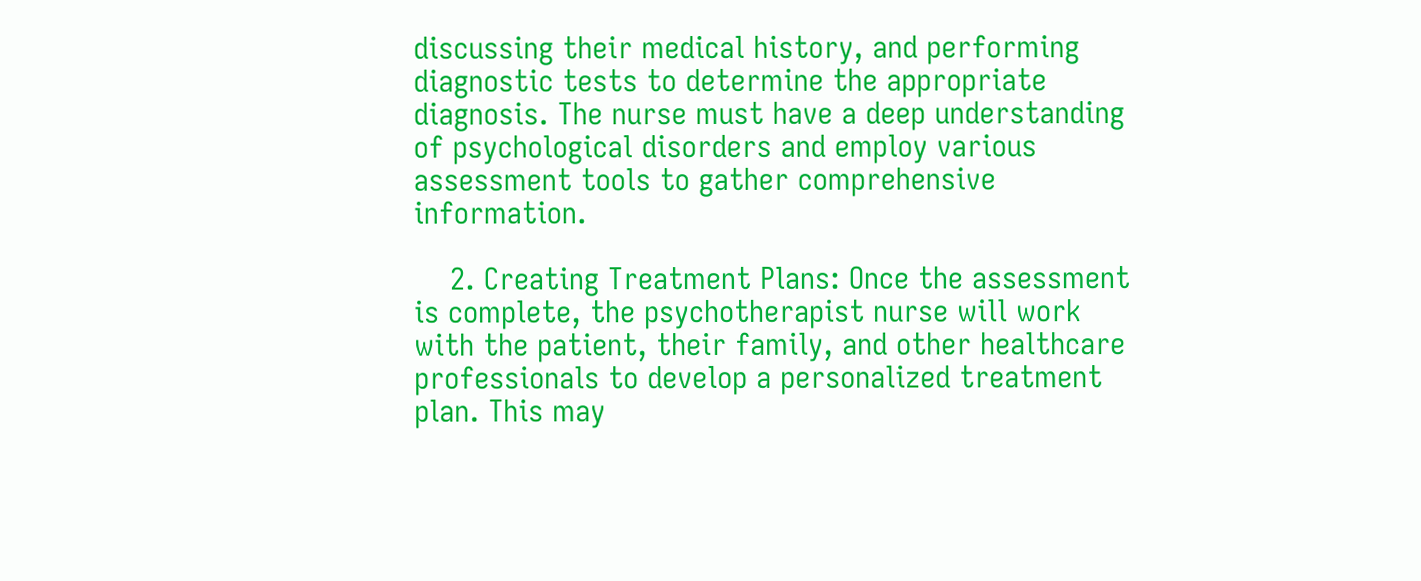discussing their medical history, and performing diagnostic tests to determine the appropriate diagnosis. The nurse must have a deep understanding of psychological disorders and employ various assessment tools to gather comprehensive information.

    2. Creating Treatment Plans: Once the assessment is complete, the psychotherapist nurse will work with the patient, their family, and other healthcare professionals to develop a personalized treatment plan. This may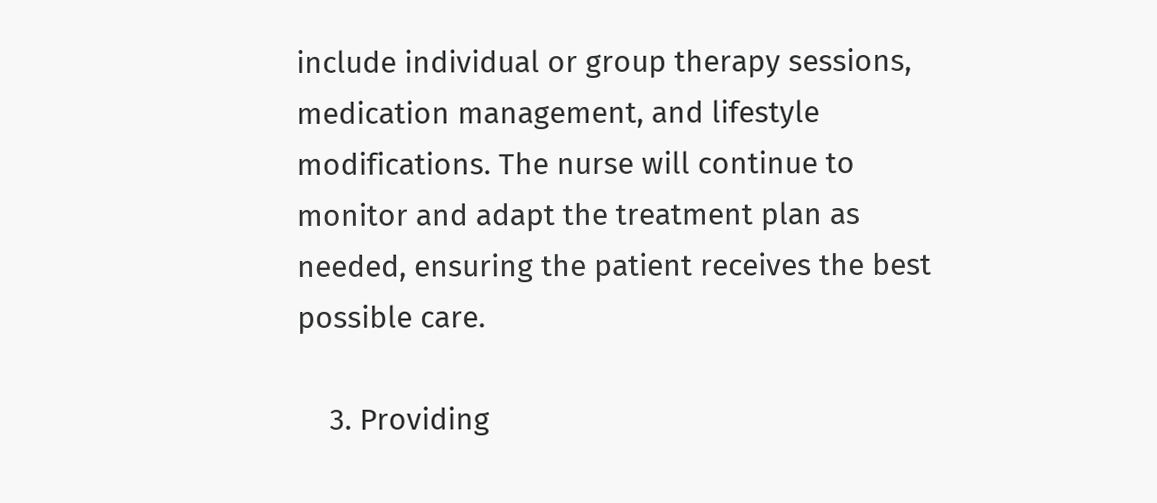include individual or group therapy sessions, medication management, and lifestyle modifications. The nurse will continue to monitor and adapt the treatment plan as needed, ensuring the patient receives the best possible care.

    3. Providing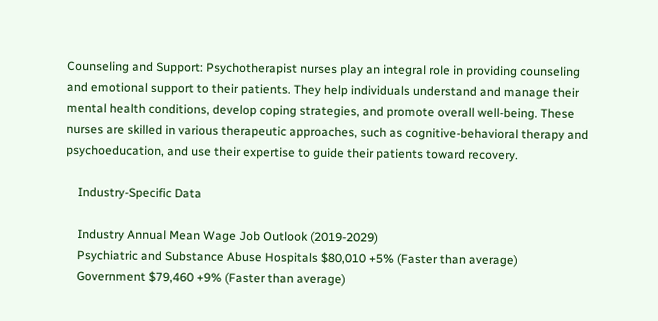Counseling and Support: Psychotherapist nurses play an integral role in providing counseling and emotional support to their patients. They help individuals understand and manage their mental health conditions, develop coping strategies, and promote overall well-being. These nurses are skilled in various therapeutic approaches, such as cognitive-behavioral therapy and psychoeducation, and use their expertise to guide their patients toward recovery.

    Industry-Specific Data

    Industry Annual Mean Wage Job Outlook (2019-2029)
    Psychiatric and Substance Abuse Hospitals $80,010 +5% (Faster than average)
    Government $79,460 +9% (Faster than average)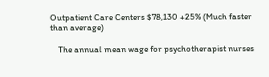Outpatient Care Centers $78,130 +25% (Much faster than average)

    The annual mean wage for psychotherapist nurses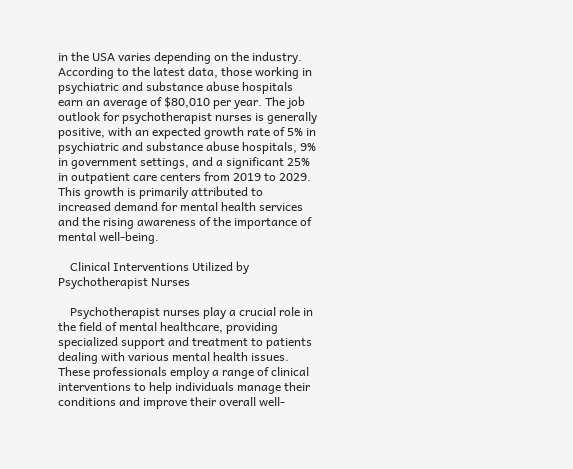in the USA varies depending on the industry. According to the latest data, those working in psychiatric and substance abuse hospitals earn an average of $80,010 per year. The job outlook for psychotherapist nurses is generally positive, with an expected growth rate of 5% in psychiatric and substance abuse hospitals, 9% in government settings, and a significant 25% in outpatient care centers from 2019 to 2029. This growth is primarily attributed to increased demand for mental health services and the rising awareness of the importance of mental well-being.

    Clinical Interventions Utilized by Psychotherapist Nurses

    Psychotherapist nurses play a crucial role in the field of mental healthcare, providing specialized support and treatment to patients dealing with various mental health issues. These professionals employ a range of clinical interventions to help individuals manage their conditions and improve their overall well-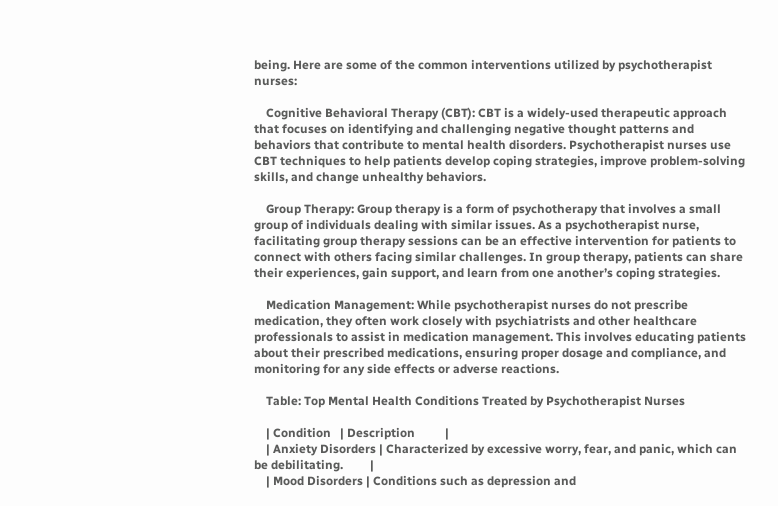being. Here are some of the common interventions utilized by psychotherapist nurses:

    Cognitive Behavioral Therapy (CBT): CBT is a widely-used therapeutic approach that focuses on identifying and challenging negative thought patterns and behaviors that contribute to mental health disorders. Psychotherapist nurses use CBT techniques to help patients develop coping strategies, improve problem-solving skills, and change unhealthy behaviors.

    Group Therapy: Group therapy is a form of psychotherapy that involves a small group of individuals dealing with similar issues. As a psychotherapist nurse, facilitating group therapy sessions can be an effective intervention for patients to connect with others facing similar challenges. In group therapy, patients can share their experiences, gain support, and learn from one another’s coping strategies.

    Medication Management: While psychotherapist nurses do not prescribe medication, they often work closely with psychiatrists and other healthcare professionals to assist in medication management. This involves educating patients about their prescribed medications, ensuring proper dosage and compliance, and monitoring for any side effects or adverse reactions.

    Table: Top Mental Health Conditions Treated by Psychotherapist Nurses

    | Condition   | Description          |
    | Anxiety Disorders | Characterized by excessive worry, fear, and panic, which can be debilitating.         |
    | Mood Disorders | Conditions such as depression and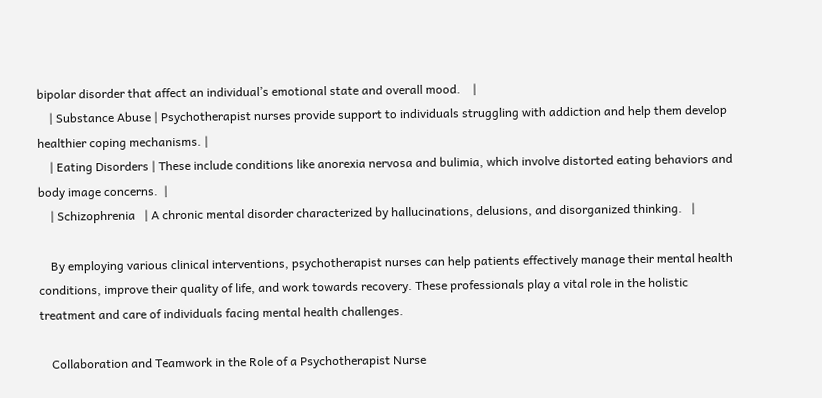bipolar disorder that affect an individual’s emotional state and overall mood.    |
    | Substance Abuse | Psychotherapist nurses provide support to individuals struggling with addiction and help them develop healthier coping mechanisms. |
    | Eating Disorders | These include conditions like anorexia nervosa and bulimia, which involve distorted eating behaviors and body image concerns.  |
    | Schizophrenia   | A chronic mental disorder characterized by hallucinations, delusions, and disorganized thinking.   |

    By employing various clinical interventions, psychotherapist nurses can help patients effectively manage their mental health conditions, improve their quality of life, and work towards recovery. These professionals play a vital role in the holistic treatment and care of individuals facing mental health challenges.

    Collaboration and Teamwork in the Role of a Psychotherapist Nurse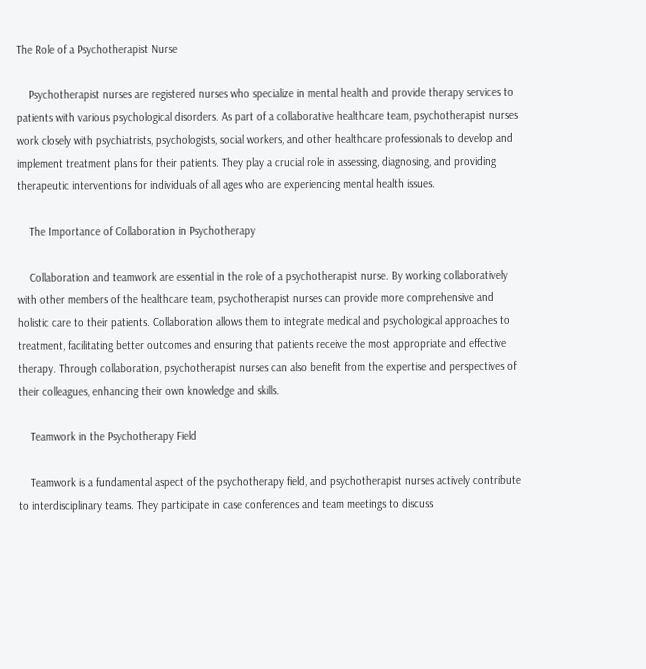The Role of a Psychotherapist Nurse

    Psychotherapist nurses are registered nurses who specialize in mental health and provide therapy services to patients with various psychological disorders. As part of a collaborative healthcare team, psychotherapist nurses work closely with psychiatrists, psychologists, social workers, and other healthcare professionals to develop and implement treatment plans for their patients. They play a crucial role in assessing, diagnosing, and providing therapeutic interventions for individuals of all ages who are experiencing mental health issues.

    The Importance of Collaboration in Psychotherapy

    Collaboration and teamwork are essential in the role of a psychotherapist nurse. By working collaboratively with other members of the healthcare team, psychotherapist nurses can provide more comprehensive and holistic care to their patients. Collaboration allows them to integrate medical and psychological approaches to treatment, facilitating better outcomes and ensuring that patients receive the most appropriate and effective therapy. Through collaboration, psychotherapist nurses can also benefit from the expertise and perspectives of their colleagues, enhancing their own knowledge and skills.

    Teamwork in the Psychotherapy Field

    Teamwork is a fundamental aspect of the psychotherapy field, and psychotherapist nurses actively contribute to interdisciplinary teams. They participate in case conferences and team meetings to discuss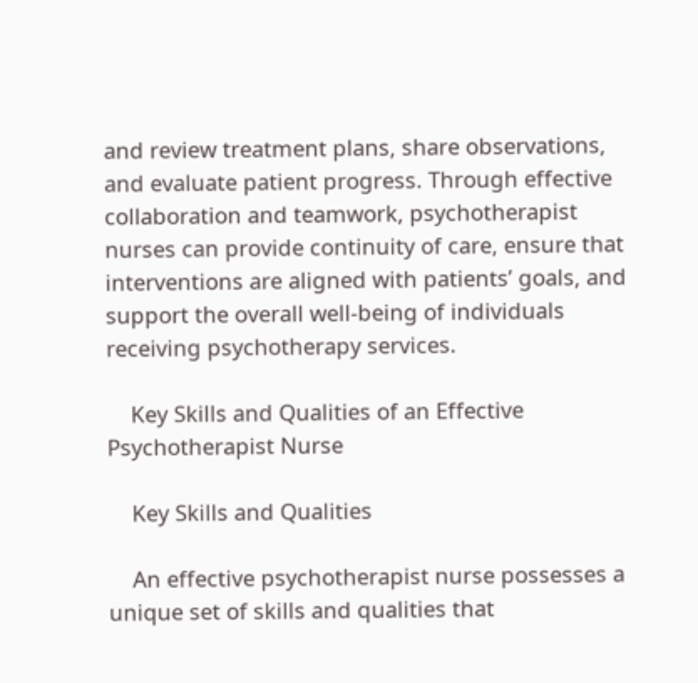and review treatment plans, share observations, and evaluate patient progress. Through effective collaboration and teamwork, psychotherapist nurses can provide continuity of care, ensure that interventions are aligned with patients’ goals, and support the overall well-being of individuals receiving psychotherapy services.

    Key Skills and Qualities of an Effective Psychotherapist Nurse

    Key Skills and Qualities

    An effective psychotherapist nurse possesses a unique set of skills and qualities that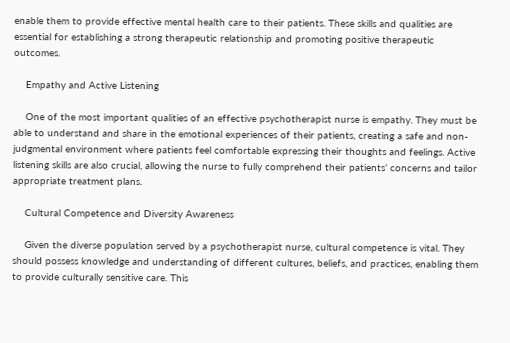enable them to provide effective mental health care to their patients. These skills and qualities are essential for establishing a strong therapeutic relationship and promoting positive therapeutic outcomes.

    Empathy and Active Listening

    One of the most important qualities of an effective psychotherapist nurse is empathy. They must be able to understand and share in the emotional experiences of their patients, creating a safe and non-judgmental environment where patients feel comfortable expressing their thoughts and feelings. Active listening skills are also crucial, allowing the nurse to fully comprehend their patients’ concerns and tailor appropriate treatment plans.

    Cultural Competence and Diversity Awareness

    Given the diverse population served by a psychotherapist nurse, cultural competence is vital. They should possess knowledge and understanding of different cultures, beliefs, and practices, enabling them to provide culturally sensitive care. This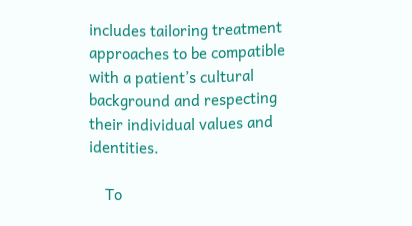includes tailoring treatment approaches to be compatible with a patient’s cultural background and respecting their individual values and identities.

    To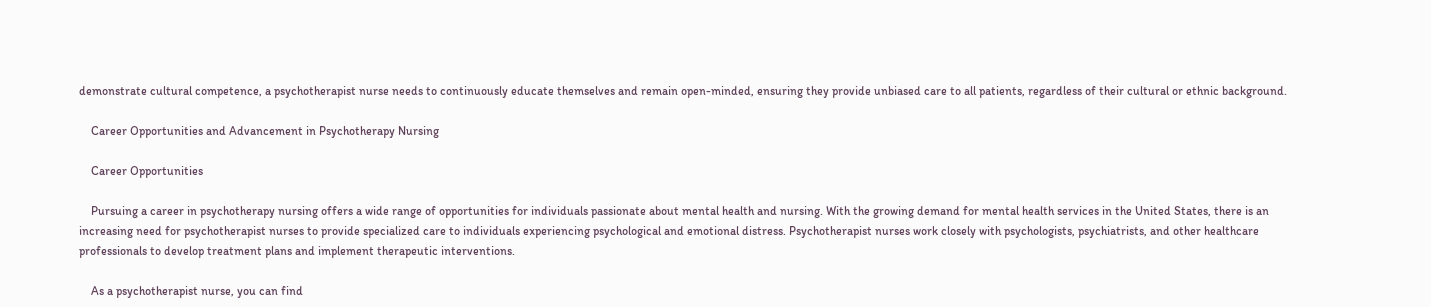demonstrate cultural competence, a psychotherapist nurse needs to continuously educate themselves and remain open-minded, ensuring they provide unbiased care to all patients, regardless of their cultural or ethnic background.

    Career Opportunities and Advancement in Psychotherapy Nursing

    Career Opportunities

    Pursuing a career in psychotherapy nursing offers a wide range of opportunities for individuals passionate about mental health and nursing. With the growing demand for mental health services in the United States, there is an increasing need for psychotherapist nurses to provide specialized care to individuals experiencing psychological and emotional distress. Psychotherapist nurses work closely with psychologists, psychiatrists, and other healthcare professionals to develop treatment plans and implement therapeutic interventions.

    As a psychotherapist nurse, you can find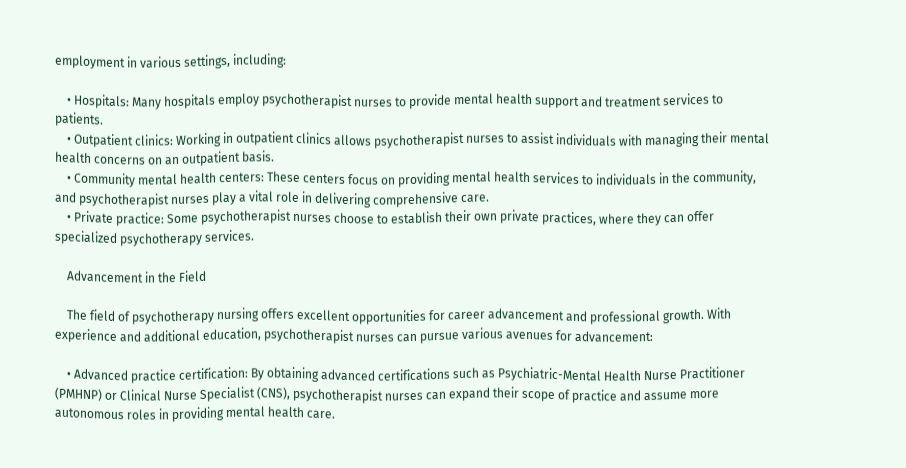employment in various settings, including:

    • Hospitals: Many hospitals employ psychotherapist nurses to provide mental health support and treatment services to patients.
    • Outpatient clinics: Working in outpatient clinics allows psychotherapist nurses to assist individuals with managing their mental health concerns on an outpatient basis.
    • Community mental health centers: These centers focus on providing mental health services to individuals in the community, and psychotherapist nurses play a vital role in delivering comprehensive care.
    • Private practice: Some psychotherapist nurses choose to establish their own private practices, where they can offer specialized psychotherapy services.

    Advancement in the Field

    The field of psychotherapy nursing offers excellent opportunities for career advancement and professional growth. With experience and additional education, psychotherapist nurses can pursue various avenues for advancement:

    • Advanced practice certification: By obtaining advanced certifications such as Psychiatric-Mental Health Nurse Practitioner (PMHNP) or Clinical Nurse Specialist (CNS), psychotherapist nurses can expand their scope of practice and assume more autonomous roles in providing mental health care.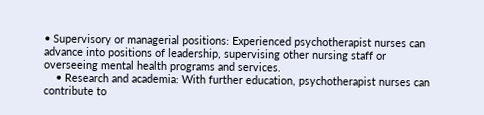• Supervisory or managerial positions: Experienced psychotherapist nurses can advance into positions of leadership, supervising other nursing staff or overseeing mental health programs and services.
    • Research and academia: With further education, psychotherapist nurses can contribute to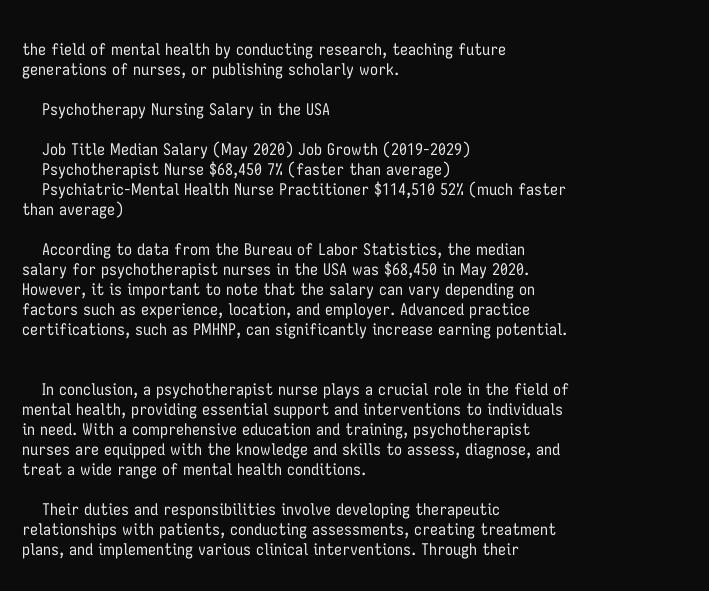the field of mental health by conducting research, teaching future generations of nurses, or publishing scholarly work.

    Psychotherapy Nursing Salary in the USA

    Job Title Median Salary (May 2020) Job Growth (2019-2029)
    Psychotherapist Nurse $68,450 7% (faster than average)
    Psychiatric-Mental Health Nurse Practitioner $114,510 52% (much faster than average)

    According to data from the Bureau of Labor Statistics, the median salary for psychotherapist nurses in the USA was $68,450 in May 2020. However, it is important to note that the salary can vary depending on factors such as experience, location, and employer. Advanced practice certifications, such as PMHNP, can significantly increase earning potential.


    In conclusion, a psychotherapist nurse plays a crucial role in the field of mental health, providing essential support and interventions to individuals in need. With a comprehensive education and training, psychotherapist nurses are equipped with the knowledge and skills to assess, diagnose, and treat a wide range of mental health conditions.

    Their duties and responsibilities involve developing therapeutic relationships with patients, conducting assessments, creating treatment plans, and implementing various clinical interventions. Through their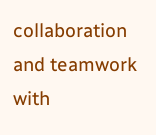collaboration and teamwork with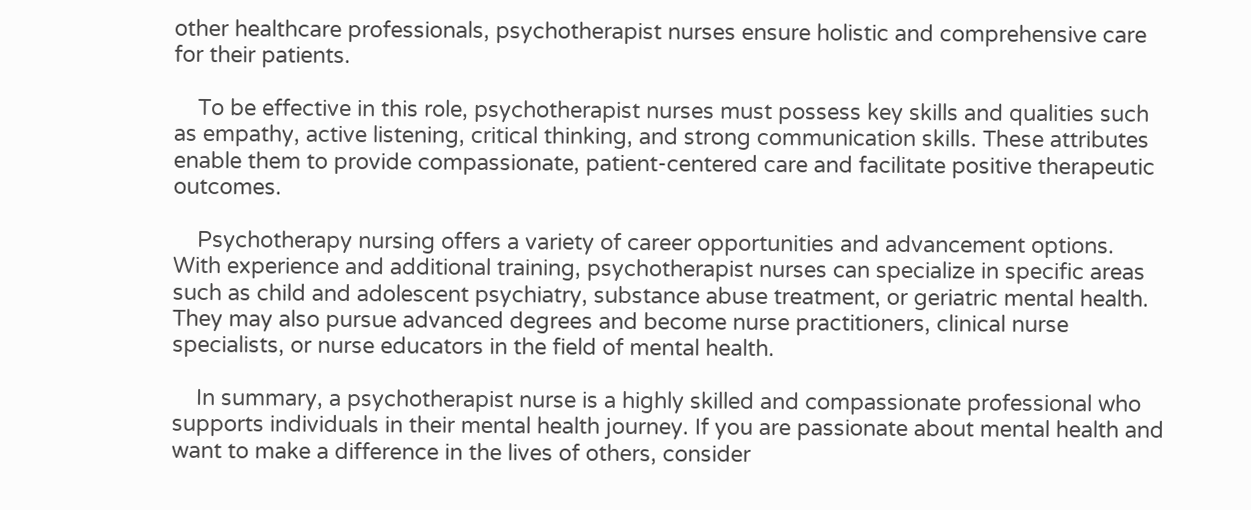other healthcare professionals, psychotherapist nurses ensure holistic and comprehensive care for their patients.

    To be effective in this role, psychotherapist nurses must possess key skills and qualities such as empathy, active listening, critical thinking, and strong communication skills. These attributes enable them to provide compassionate, patient-centered care and facilitate positive therapeutic outcomes.

    Psychotherapy nursing offers a variety of career opportunities and advancement options. With experience and additional training, psychotherapist nurses can specialize in specific areas such as child and adolescent psychiatry, substance abuse treatment, or geriatric mental health. They may also pursue advanced degrees and become nurse practitioners, clinical nurse specialists, or nurse educators in the field of mental health.

    In summary, a psychotherapist nurse is a highly skilled and compassionate professional who supports individuals in their mental health journey. If you are passionate about mental health and want to make a difference in the lives of others, consider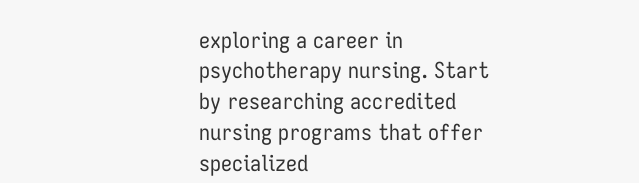exploring a career in psychotherapy nursing. Start by researching accredited nursing programs that offer specialized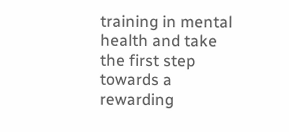training in mental health and take the first step towards a rewarding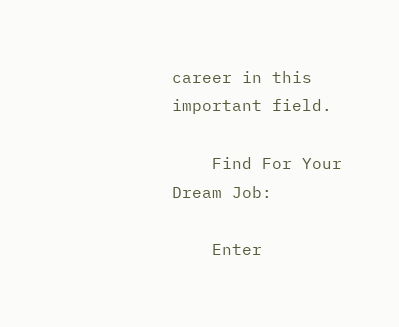career in this important field.

    Find For Your Dream Job:

    Enter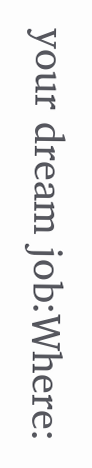your dream job:Where: